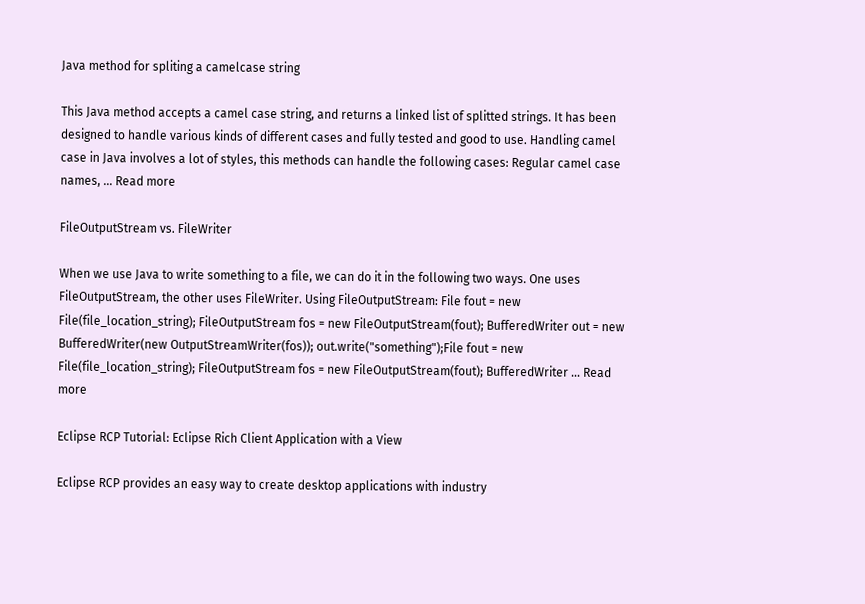Java method for spliting a camelcase string

This Java method accepts a camel case string, and returns a linked list of splitted strings. It has been designed to handle various kinds of different cases and fully tested and good to use. Handling camel case in Java involves a lot of styles, this methods can handle the following cases: Regular camel case names, … Read more

FileOutputStream vs. FileWriter

When we use Java to write something to a file, we can do it in the following two ways. One uses FileOutputStream, the other uses FileWriter. Using FileOutputStream: File fout = new File(file_location_string); FileOutputStream fos = new FileOutputStream(fout); BufferedWriter out = new BufferedWriter(new OutputStreamWriter(fos)); out.write("something");File fout = new File(file_location_string); FileOutputStream fos = new FileOutputStream(fout); BufferedWriter … Read more

Eclipse RCP Tutorial: Eclipse Rich Client Application with a View

Eclipse RCP provides an easy way to create desktop applications with industry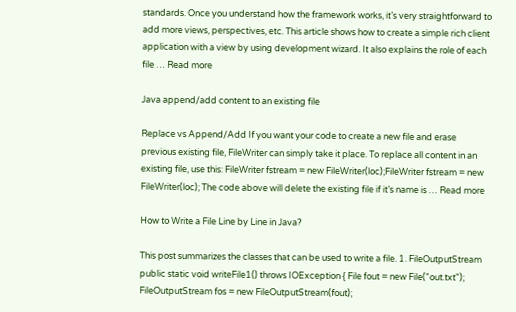standards. Once you understand how the framework works, it’s very straightforward to add more views, perspectives, etc. This article shows how to create a simple rich client application with a view by using development wizard. It also explains the role of each file … Read more

Java append/add content to an existing file

Replace vs Append/Add If you want your code to create a new file and erase previous existing file, FileWriter can simply take it place. To replace all content in an existing file, use this: FileWriter fstream = new FileWriter(loc);FileWriter fstream = new FileWriter(loc); The code above will delete the existing file if it’s name is … Read more

How to Write a File Line by Line in Java?

This post summarizes the classes that can be used to write a file. 1. FileOutputStream public static void writeFile1() throws IOException { File fout = new File("out.txt"); FileOutputStream fos = new FileOutputStream(fout);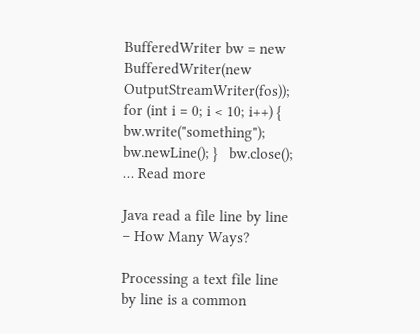BufferedWriter bw = new BufferedWriter(new OutputStreamWriter(fos));   for (int i = 0; i < 10; i++) { bw.write("something"); bw.newLine(); }   bw.close(); … Read more

Java read a file line by line – How Many Ways?

Processing a text file line by line is a common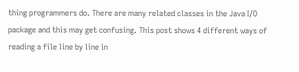thing programmers do. There are many related classes in the Java I/O package and this may get confusing. This post shows 4 different ways of reading a file line by line in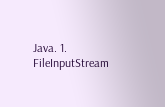Java. 1. FileInputStream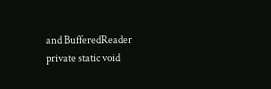and BufferedReader private static void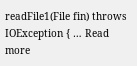readFile1(File fin) throws IOException { … Read more